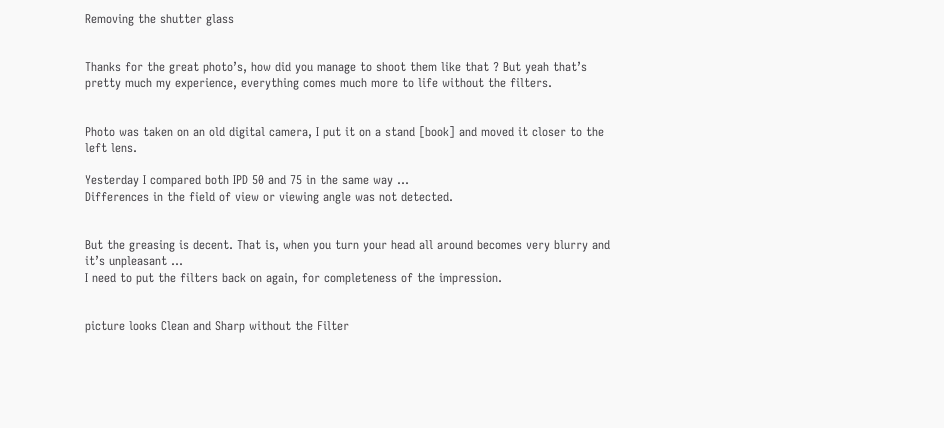Removing the shutter glass


Thanks for the great photo’s, how did you manage to shoot them like that ? But yeah that’s pretty much my experience, everything comes much more to life without the filters.


Photo was taken on an old digital camera, I put it on a stand [book] and moved it closer to the left lens.

Yesterday I compared both IPD 50 and 75 in the same way …
Differences in the field of view or viewing angle was not detected.


But the greasing is decent. That is, when you turn your head all around becomes very blurry and it’s unpleasant …
I need to put the filters back on again, for completeness of the impression.


picture looks Clean and Sharp without the Filter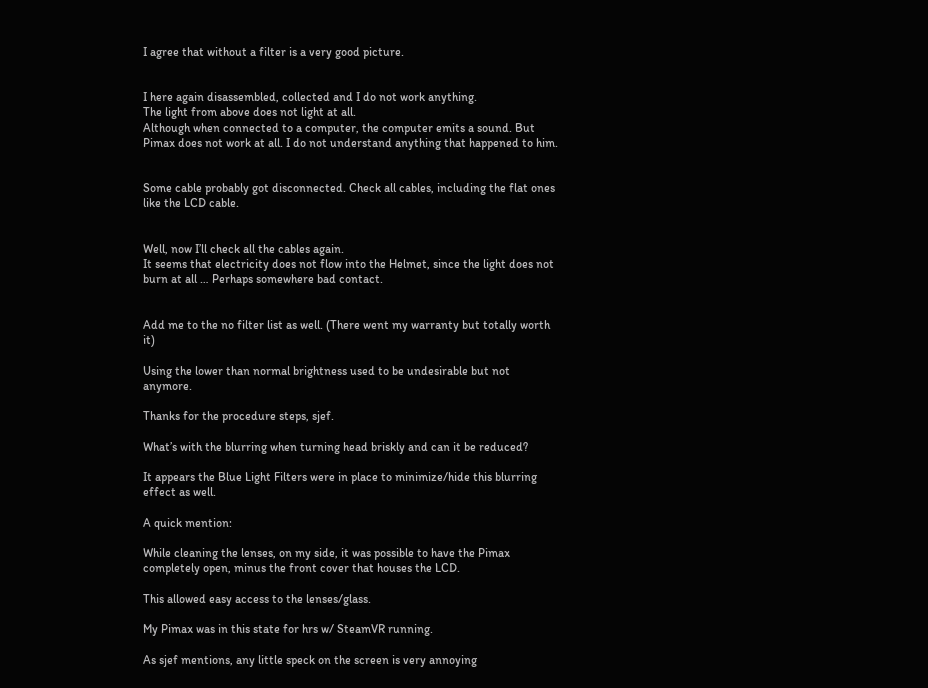I agree that without a filter is a very good picture.


I here again disassembled, collected and I do not work anything.
The light from above does not light at all.
Although when connected to a computer, the computer emits a sound. But Pimax does not work at all. I do not understand anything that happened to him.


Some cable probably got disconnected. Check all cables, including the flat ones like the LCD cable.


Well, now I’ll check all the cables again.
It seems that electricity does not flow into the Helmet, since the light does not burn at all … Perhaps somewhere bad contact.


Add me to the no filter list as well. (There went my warranty but totally worth it)

Using the lower than normal brightness used to be undesirable but not anymore.

Thanks for the procedure steps, sjef.

What’s with the blurring when turning head briskly and can it be reduced?

It appears the Blue Light Filters were in place to minimize/hide this blurring effect as well.

A quick mention:

While cleaning the lenses, on my side, it was possible to have the Pimax completely open, minus the front cover that houses the LCD.

This allowed easy access to the lenses/glass.

My Pimax was in this state for hrs w/ SteamVR running.

As sjef mentions, any little speck on the screen is very annoying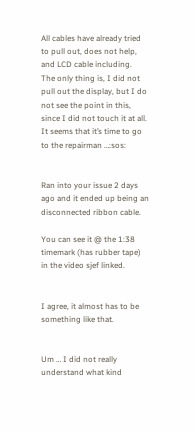All cables have already tried to pull out, does not help, and LCD cable including.
The only thing is, I did not pull out the display, but I do not see the point in this, since I did not touch it at all.
It seems that it’s time to go to the repairman …:sos:


Ran into your issue 2 days ago and it ended up being an disconnected ribbon cable.

You can see it @ the 1:38 timemark (has rubber tape) in the video sjef linked.


I agree, it almost has to be something like that.


Um … I did not really understand what kind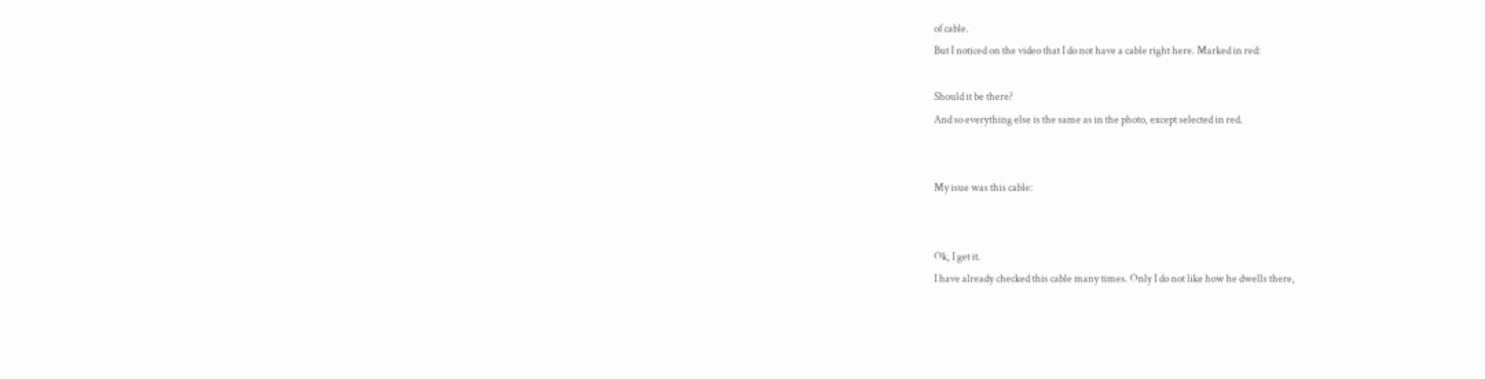of cable.
But I noticed on the video that I do not have a cable right here. Marked in red:

Should it be there?
And so everything else is the same as in the photo, except selected in red.


My isue was this cable:


Ok, I get it.
I have already checked this cable many times. Only I do not like how he dwells there,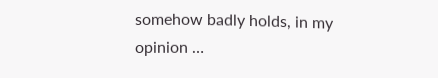somehow badly holds, in my opinion …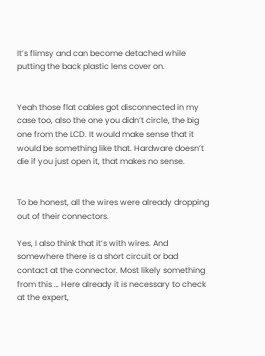It’s flimsy and can become detached while putting the back plastic lens cover on.


Yeah those flat cables got disconnected in my case too, also the one you didn’t circle, the big one from the LCD. It would make sense that it would be something like that. Hardware doesn’t die if you just open it, that makes no sense.


To be honest, all the wires were already dropping out of their connectors.

Yes, I also think that it’s with wires. And somewhere there is a short circuit or bad contact at the connector. Most likely something from this … Here already it is necessary to check at the expert,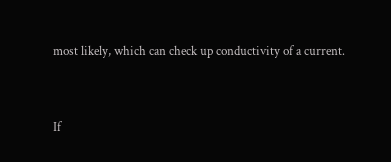most likely, which can check up conductivity of a current.


If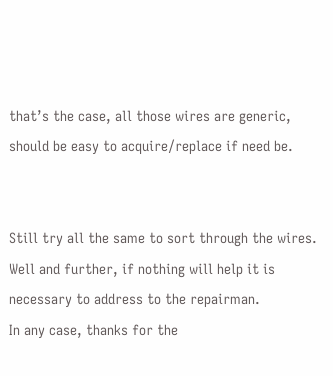that’s the case, all those wires are generic, should be easy to acquire/replace if need be.


Still try all the same to sort through the wires. Well and further, if nothing will help it is necessary to address to the repairman.
In any case, thanks for the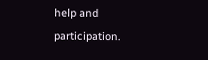help and participation.